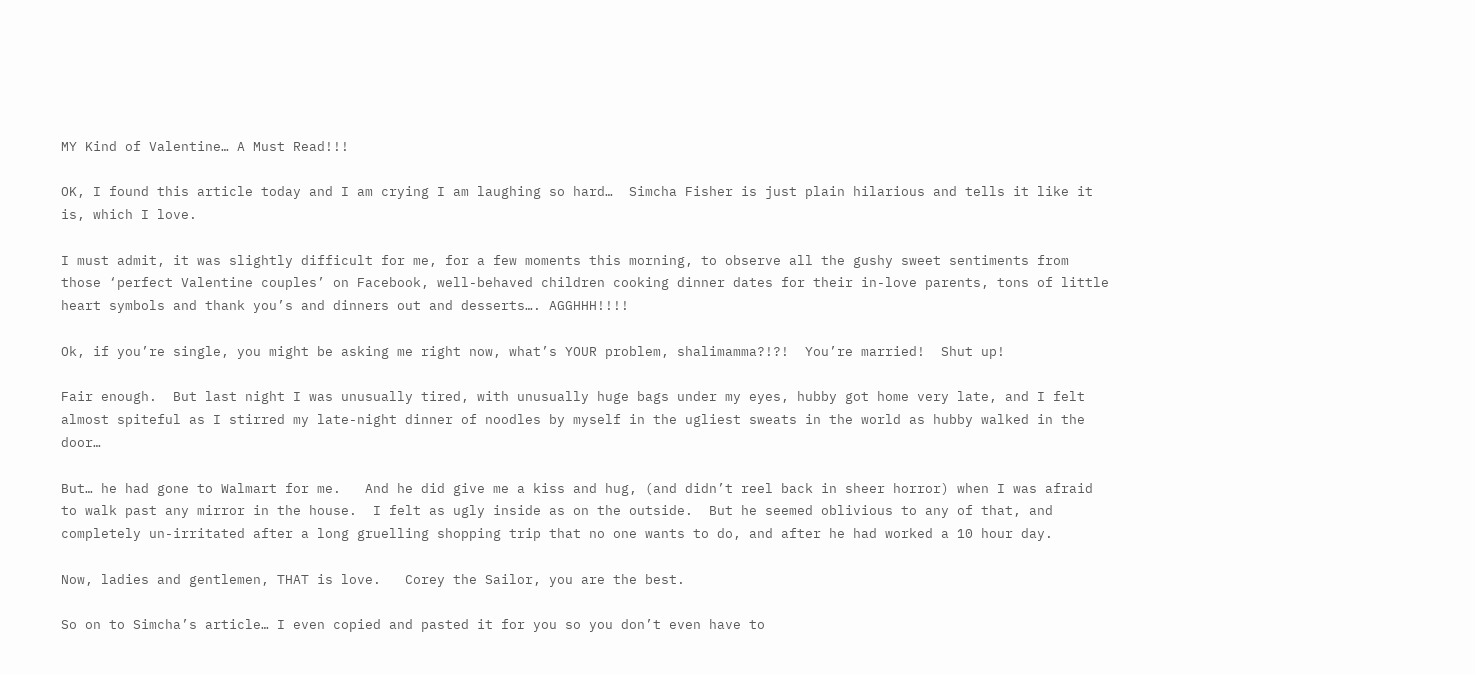MY Kind of Valentine… A Must Read!!!

OK, I found this article today and I am crying I am laughing so hard…  Simcha Fisher is just plain hilarious and tells it like it is, which I love.

I must admit, it was slightly difficult for me, for a few moments this morning, to observe all the gushy sweet sentiments from those ‘perfect Valentine couples’ on Facebook, well-behaved children cooking dinner dates for their in-love parents, tons of little heart symbols and thank you’s and dinners out and desserts…. AGGHHH!!!!

Ok, if you’re single, you might be asking me right now, what’s YOUR problem, shalimamma?!?!  You’re married!  Shut up!

Fair enough.  But last night I was unusually tired, with unusually huge bags under my eyes, hubby got home very late, and I felt almost spiteful as I stirred my late-night dinner of noodles by myself in the ugliest sweats in the world as hubby walked in the door…

But… he had gone to Walmart for me.   And he did give me a kiss and hug, (and didn’t reel back in sheer horror) when I was afraid to walk past any mirror in the house.  I felt as ugly inside as on the outside.  But he seemed oblivious to any of that, and completely un-irritated after a long gruelling shopping trip that no one wants to do, and after he had worked a 10 hour day.

Now, ladies and gentlemen, THAT is love.   Corey the Sailor, you are the best.

So on to Simcha’s article… I even copied and pasted it for you so you don’t even have to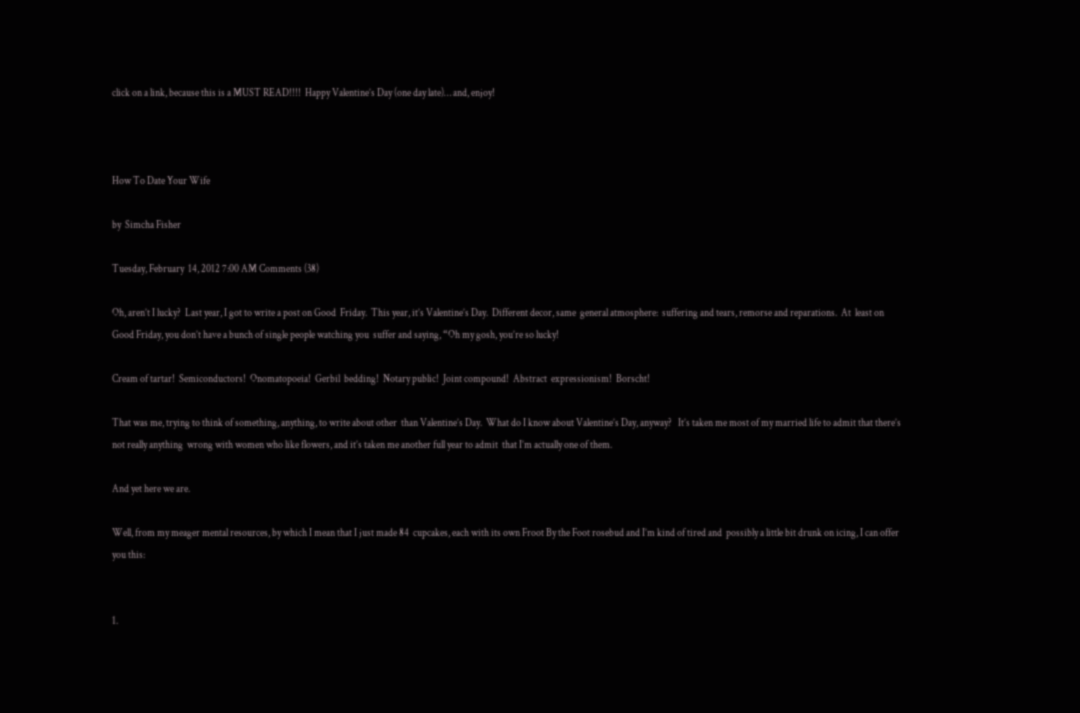click on a link, because this is a MUST READ!!!!  Happy Valentine’s Day (one day late)… and, enjoy!



How To Date Your Wife

by  Simcha Fisher

Tuesday, February  14, 2012 7:00 AM Comments (38)

Oh, aren’t I lucky?  Last year, I got to write a post on Good  Friday.  This year, it’s Valentine’s Day.  Different decor, same  general atmosphere:  suffering and tears, remorse and reparations.  At  least on Good Friday, you don’t have a bunch of single people watching you  suffer and saying, “Oh my gosh, you’re so lucky!

Cream of tartar!  Semiconductors!  Onomatopoeia!  Gerbil  bedding!  Notary public!  Joint compound!  Abstract  expressionism!  Borscht!

That was me, trying to think of something, anything, to write about other  than Valentine’s Day.  What do I know about Valentine’s Day, anyway?   It’s taken me most of my married life to admit that there’s not really anything  wrong with women who like flowers, and it’s taken me another full year to admit  that I’m actually one of them.

And yet here we are.

Well, from my meager mental resources, by which I mean that I just made 84  cupcakes, each with its own Froot By the Foot rosebud and I’m kind of tired and  possibly a little bit drunk on icing, I can offer you this:


1.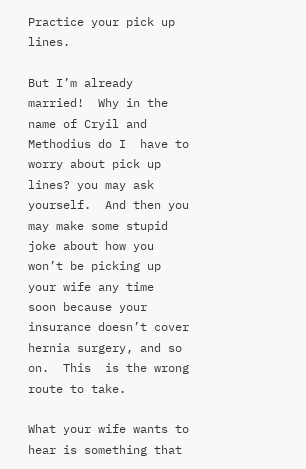Practice your pick up lines.

But I’m already married!  Why in the name of Cryil and Methodius do I  have to worry about pick up lines? you may ask yourself.  And then you  may make some stupid joke about how you won’t be picking up your wife any time  soon because your insurance doesn’t cover hernia surgery, and so on.  This  is the wrong route to take.

What your wife wants to hear is something that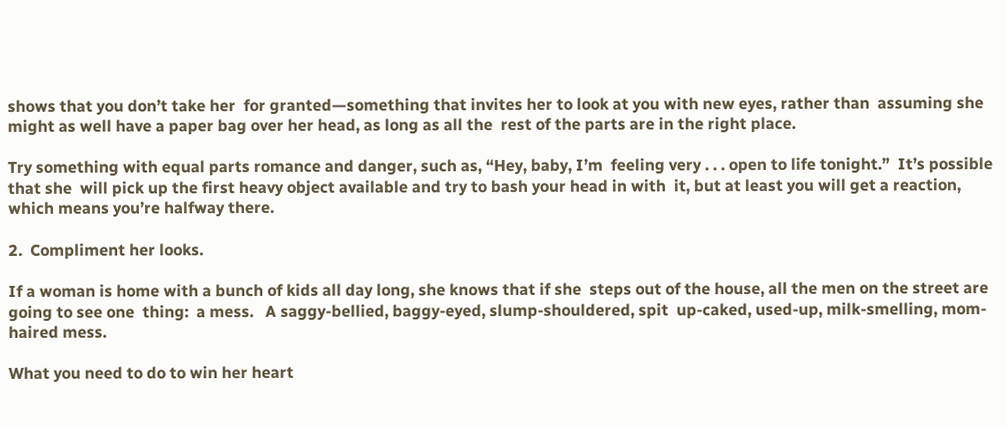shows that you don’t take her  for granted—something that invites her to look at you with new eyes, rather than  assuming she might as well have a paper bag over her head, as long as all the  rest of the parts are in the right place.

Try something with equal parts romance and danger, such as, “Hey, baby, I’m  feeling very . . . open to life tonight.”  It’s possible that she  will pick up the first heavy object available and try to bash your head in with  it, but at least you will get a reaction, which means you’re halfway there.

2.  Compliment her looks.

If a woman is home with a bunch of kids all day long, she knows that if she  steps out of the house, all the men on the street are going to see one  thing:  a mess.   A saggy-bellied, baggy-eyed, slump-shouldered, spit  up-caked, used-up, milk-smelling, mom-haired mess.

What you need to do to win her heart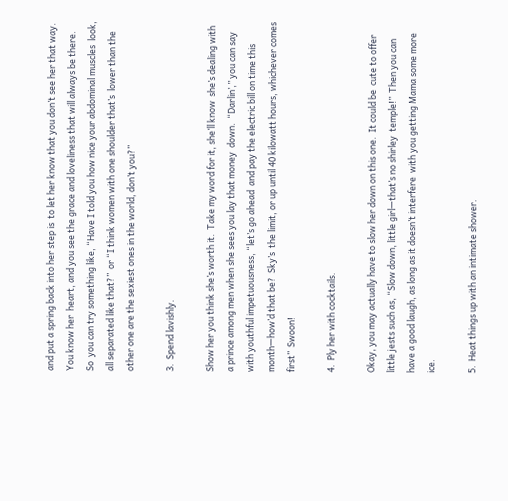and put a spring back into her step is  to let her know that you don’t see her that way.  You know her  heart, and you see the grace and loveliness that will always be there.  So  you can try something like, “Have I told you how nice your abdominal muscles  look, all separated like that?”  or “I think women with one shoulder that’s  lower than the other one are the sexiest ones in the world, don’t you?”

3.  Spend lavishly.

Show her you think she’s worth it.  Take my word for it, she’ll know  she’s dealing with a prince among men when she sees you lay that money  down.  “Darlin’,” you can say with youthful impetuousness, “let’s go ahead  and pay the electric bill on time this month—how’d that be?  Sky’s  the limit, or up until 40 kilowatt hours, whichever comes first”  Swoon!

4.  Ply her with cocktails.

Okay, you may actually have to slow her down on this one.  It could be  cute to offer little jests such as, “Slow down, little girl—that’s no shirley  temple!”  Then you can have a good laugh, as long as it doesn’t interfere  with you getting Mama some more ice.

5.  Heat things up with an intimate shower.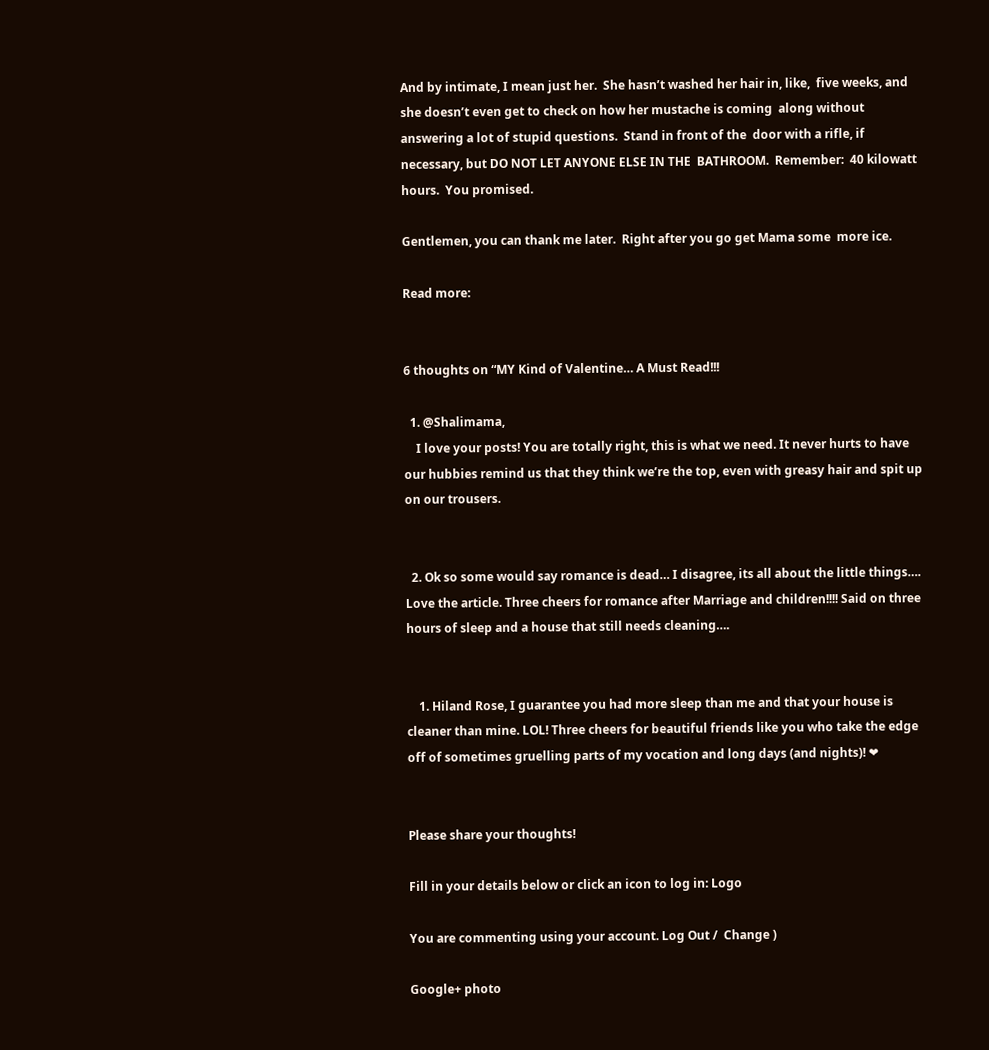And by intimate, I mean just her.  She hasn’t washed her hair in, like,  five weeks, and she doesn’t even get to check on how her mustache is coming  along without answering a lot of stupid questions.  Stand in front of the  door with a rifle, if necessary, but DO NOT LET ANYONE ELSE IN THE  BATHROOM.  Remember:  40 kilowatt hours.  You promised.

Gentlemen, you can thank me later.  Right after you go get Mama some  more ice.

Read more:


6 thoughts on “MY Kind of Valentine… A Must Read!!!

  1. @Shalimama,
    I love your posts! You are totally right, this is what we need. It never hurts to have our hubbies remind us that they think we’re the top, even with greasy hair and spit up on our trousers.


  2. Ok so some would say romance is dead… I disagree, its all about the little things…. Love the article. Three cheers for romance after Marriage and children!!!! Said on three hours of sleep and a house that still needs cleaning….


    1. Hiland Rose, I guarantee you had more sleep than me and that your house is cleaner than mine. LOL! Three cheers for beautiful friends like you who take the edge off of sometimes gruelling parts of my vocation and long days (and nights)! ❤


Please share your thoughts!

Fill in your details below or click an icon to log in: Logo

You are commenting using your account. Log Out /  Change )

Google+ photo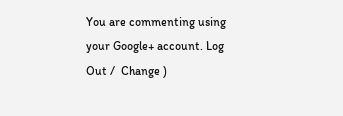You are commenting using your Google+ account. Log Out /  Change )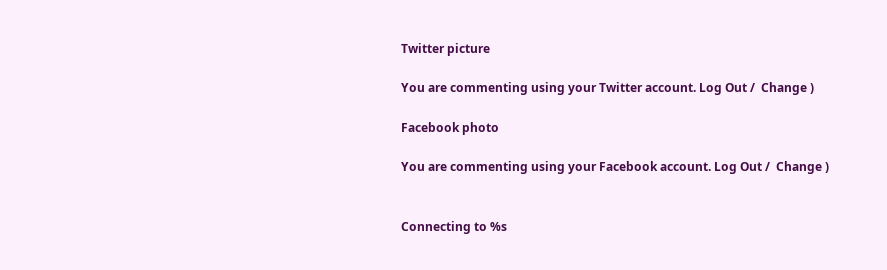Twitter picture

You are commenting using your Twitter account. Log Out /  Change )

Facebook photo

You are commenting using your Facebook account. Log Out /  Change )


Connecting to %s